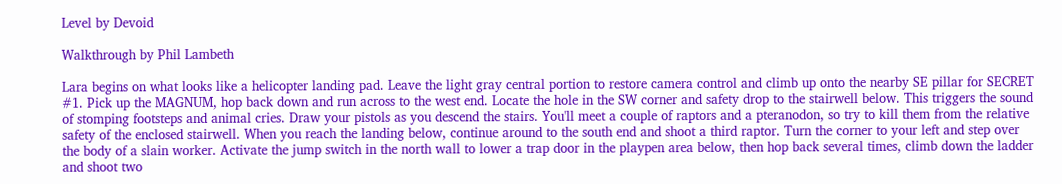Level by Devoid

Walkthrough by Phil Lambeth

Lara begins on what looks like a helicopter landing pad. Leave the light gray central portion to restore camera control and climb up onto the nearby SE pillar for SECRET #1. Pick up the MAGNUM, hop back down and run across to the west end. Locate the hole in the SW corner and safety drop to the stairwell below. This triggers the sound of stomping footsteps and animal cries. Draw your pistols as you descend the stairs. You'll meet a couple of raptors and a pteranodon, so try to kill them from the relative safety of the enclosed stairwell. When you reach the landing below, continue around to the south end and shoot a third raptor. Turn the corner to your left and step over the body of a slain worker. Activate the jump switch in the north wall to lower a trap door in the playpen area below, then hop back several times, climb down the ladder and shoot two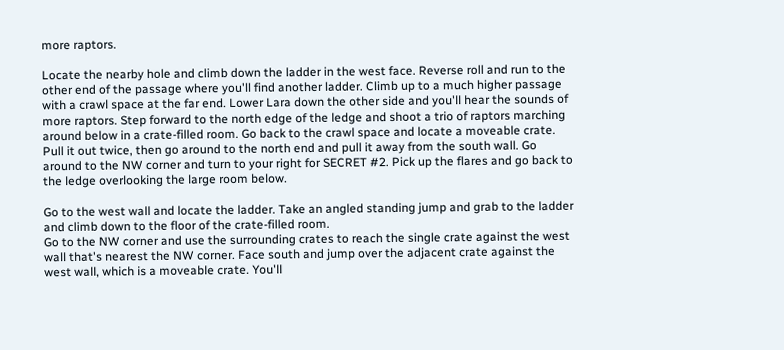more raptors.

Locate the nearby hole and climb down the ladder in the west face. Reverse roll and run to the other end of the passage where you'll find another ladder. Climb up to a much higher passage with a crawl space at the far end. Lower Lara down the other side and you'll hear the sounds of more raptors. Step forward to the north edge of the ledge and shoot a trio of raptors marching around below in a crate-filled room. Go back to the crawl space and locate a moveable crate. Pull it out twice, then go around to the north end and pull it away from the south wall. Go around to the NW corner and turn to your right for SECRET #2. Pick up the flares and go back to the ledge overlooking the large room below.

Go to the west wall and locate the ladder. Take an angled standing jump and grab to the ladder and climb down to the floor of the crate-filled room.
Go to the NW corner and use the surrounding crates to reach the single crate against the west wall that's nearest the NW corner. Face south and jump over the adjacent crate against the west wall, which is a moveable crate. You'll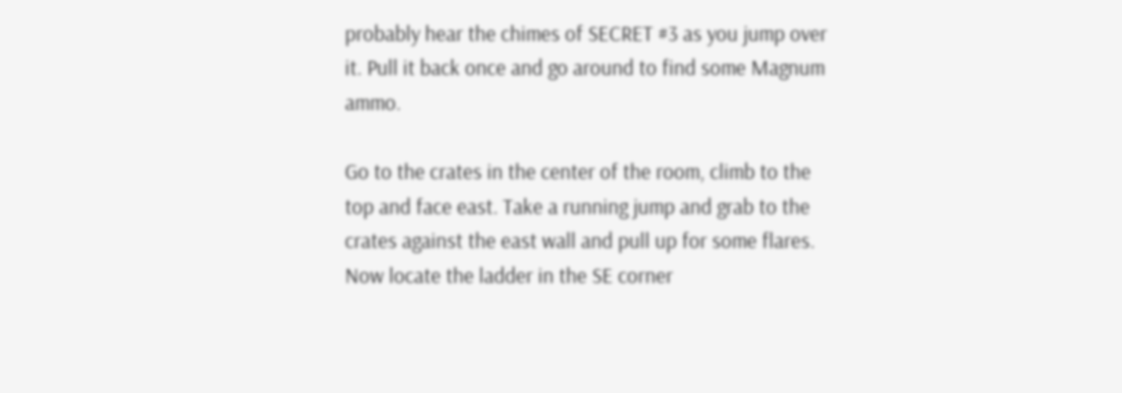probably hear the chimes of SECRET #3 as you jump over it. Pull it back once and go around to find some Magnum ammo.

Go to the crates in the center of the room, climb to the top and face east. Take a running jump and grab to the crates against the east wall and pull up for some flares. Now locate the ladder in the SE corner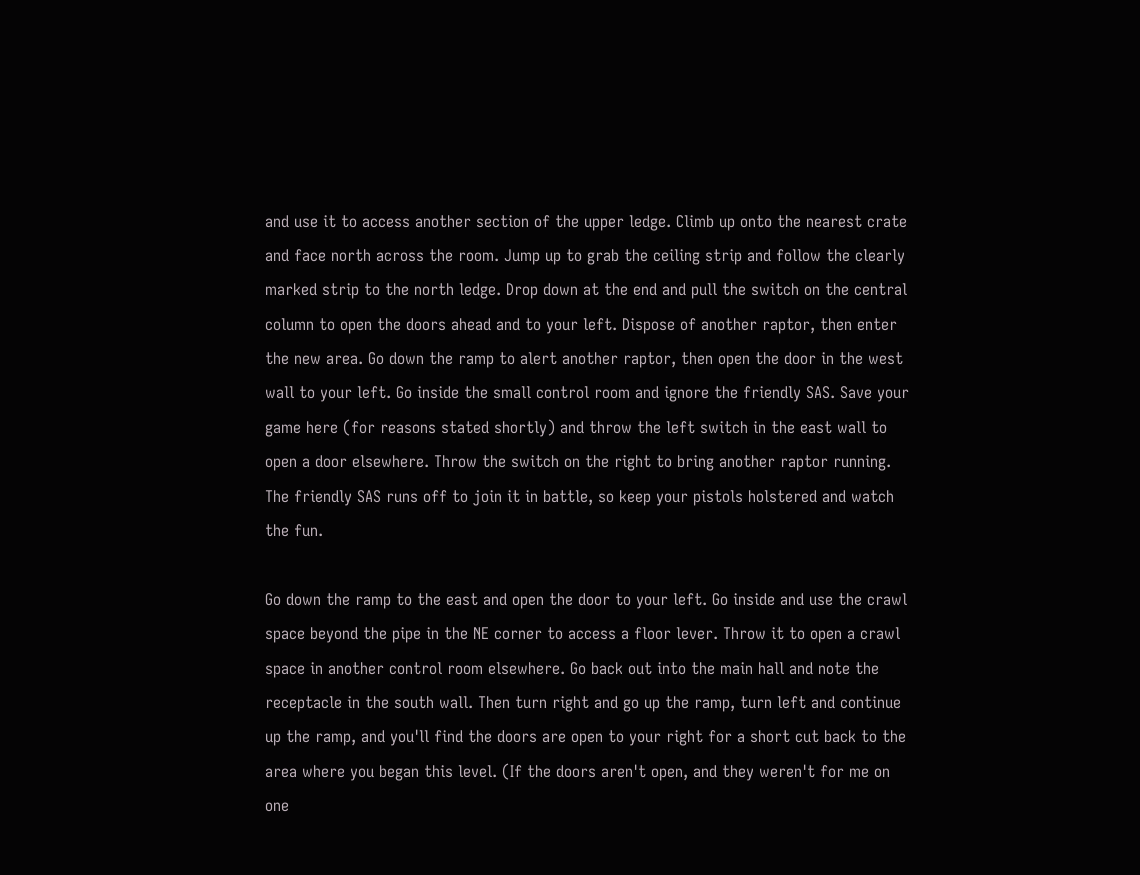and use it to access another section of the upper ledge. Climb up onto the nearest crate and face north across the room. Jump up to grab the ceiling strip and follow the clearly marked strip to the north ledge. Drop down at the end and pull the switch on the central column to open the doors ahead and to your left. Dispose of another raptor, then enter the new area. Go down the ramp to alert another raptor, then open the door in the west wall to your left. Go inside the small control room and ignore the friendly SAS. Save your game here (for reasons stated shortly) and throw the left switch in the east wall to open a door elsewhere. Throw the switch on the right to bring another raptor running. The friendly SAS runs off to join it in battle, so keep your pistols holstered and watch the fun.

Go down the ramp to the east and open the door to your left. Go inside and use the crawl space beyond the pipe in the NE corner to access a floor lever. Throw it to open a crawl space in another control room elsewhere. Go back out into the main hall and note the receptacle in the south wall. Then turn right and go up the ramp, turn left and continue up the ramp, and you'll find the doors are open to your right for a short cut back to the area where you began this level. (If the doors aren't open, and they weren't for me on one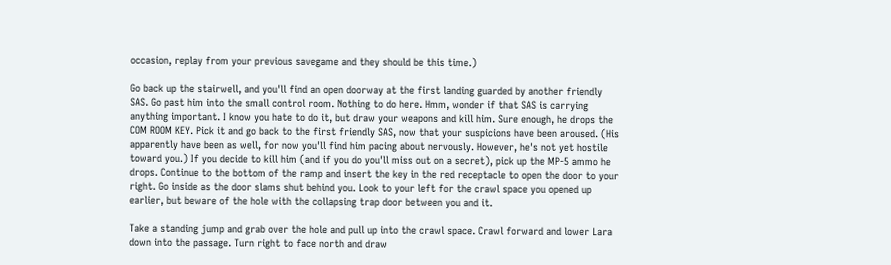occasion, replay from your previous savegame and they should be this time.)

Go back up the stairwell, and you'll find an open doorway at the first landing guarded by another friendly SAS. Go past him into the small control room. Nothing to do here. Hmm, wonder if that SAS is carrying anything important. I know you hate to do it, but draw your weapons and kill him. Sure enough, he drops the COM ROOM KEY. Pick it and go back to the first friendly SAS, now that your suspicions have been aroused. (His apparently have been as well, for now you'll find him pacing about nervously. However, he's not yet hostile toward you.) If you decide to kill him (and if you do you'll miss out on a secret), pick up the MP-5 ammo he drops. Continue to the bottom of the ramp and insert the key in the red receptacle to open the door to your right. Go inside as the door slams shut behind you. Look to your left for the crawl space you opened up earlier, but beware of the hole with the collapsing trap door between you and it.

Take a standing jump and grab over the hole and pull up into the crawl space. Crawl forward and lower Lara down into the passage. Turn right to face north and draw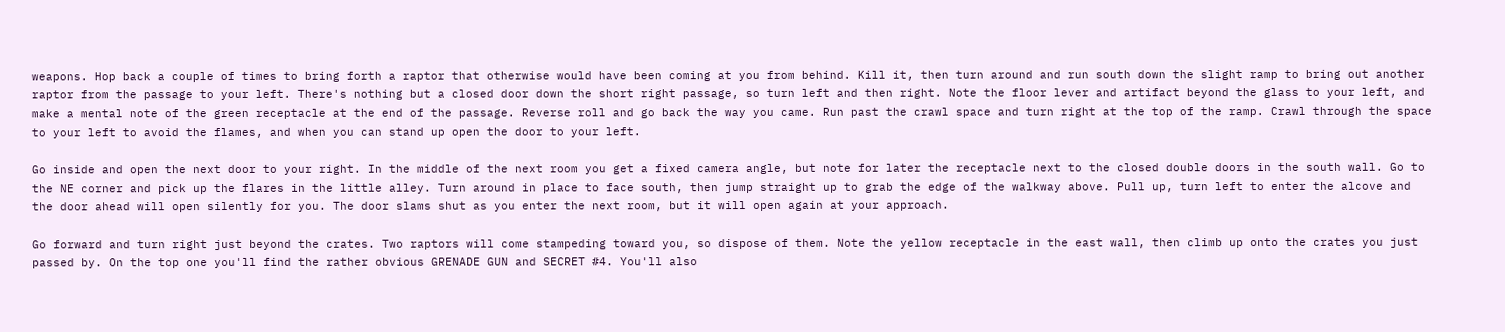weapons. Hop back a couple of times to bring forth a raptor that otherwise would have been coming at you from behind. Kill it, then turn around and run south down the slight ramp to bring out another raptor from the passage to your left. There's nothing but a closed door down the short right passage, so turn left and then right. Note the floor lever and artifact beyond the glass to your left, and make a mental note of the green receptacle at the end of the passage. Reverse roll and go back the way you came. Run past the crawl space and turn right at the top of the ramp. Crawl through the space to your left to avoid the flames, and when you can stand up open the door to your left.

Go inside and open the next door to your right. In the middle of the next room you get a fixed camera angle, but note for later the receptacle next to the closed double doors in the south wall. Go to the NE corner and pick up the flares in the little alley. Turn around in place to face south, then jump straight up to grab the edge of the walkway above. Pull up, turn left to enter the alcove and the door ahead will open silently for you. The door slams shut as you enter the next room, but it will open again at your approach.

Go forward and turn right just beyond the crates. Two raptors will come stampeding toward you, so dispose of them. Note the yellow receptacle in the east wall, then climb up onto the crates you just passed by. On the top one you'll find the rather obvious GRENADE GUN and SECRET #4. You'll also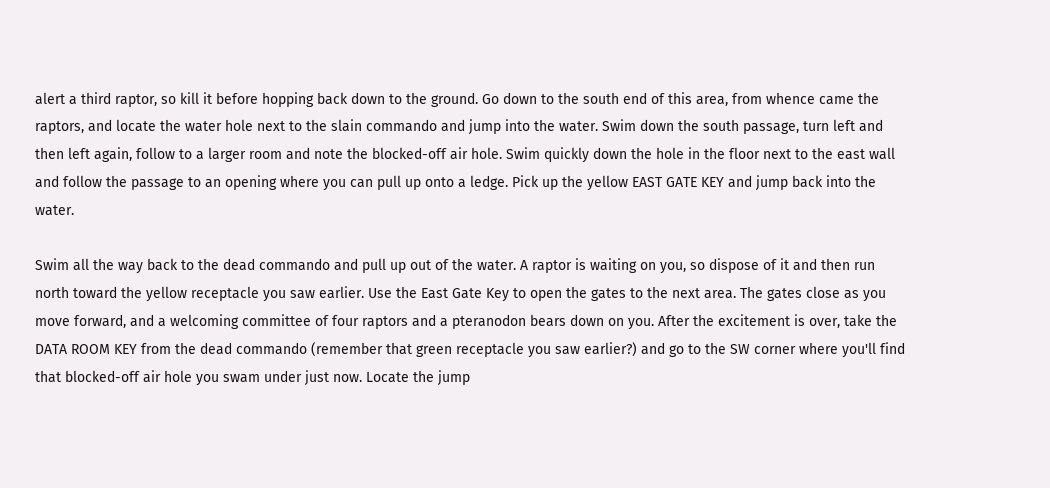alert a third raptor, so kill it before hopping back down to the ground. Go down to the south end of this area, from whence came the raptors, and locate the water hole next to the slain commando and jump into the water. Swim down the south passage, turn left and then left again, follow to a larger room and note the blocked-off air hole. Swim quickly down the hole in the floor next to the east wall and follow the passage to an opening where you can pull up onto a ledge. Pick up the yellow EAST GATE KEY and jump back into the water.

Swim all the way back to the dead commando and pull up out of the water. A raptor is waiting on you, so dispose of it and then run north toward the yellow receptacle you saw earlier. Use the East Gate Key to open the gates to the next area. The gates close as you move forward, and a welcoming committee of four raptors and a pteranodon bears down on you. After the excitement is over, take the DATA ROOM KEY from the dead commando (remember that green receptacle you saw earlier?) and go to the SW corner where you'll find that blocked-off air hole you swam under just now. Locate the jump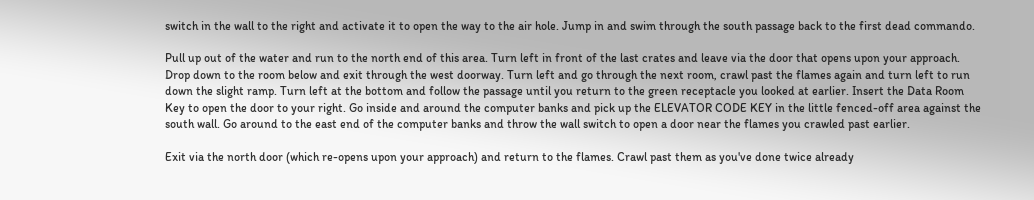switch in the wall to the right and activate it to open the way to the air hole. Jump in and swim through the south passage back to the first dead commando.

Pull up out of the water and run to the north end of this area. Turn left in front of the last crates and leave via the door that opens upon your approach. Drop down to the room below and exit through the west doorway. Turn left and go through the next room, crawl past the flames again and turn left to run down the slight ramp. Turn left at the bottom and follow the passage until you return to the green receptacle you looked at earlier. Insert the Data Room Key to open the door to your right. Go inside and around the computer banks and pick up the ELEVATOR CODE KEY in the little fenced-off area against the south wall. Go around to the east end of the computer banks and throw the wall switch to open a door near the flames you crawled past earlier.

Exit via the north door (which re-opens upon your approach) and return to the flames. Crawl past them as you've done twice already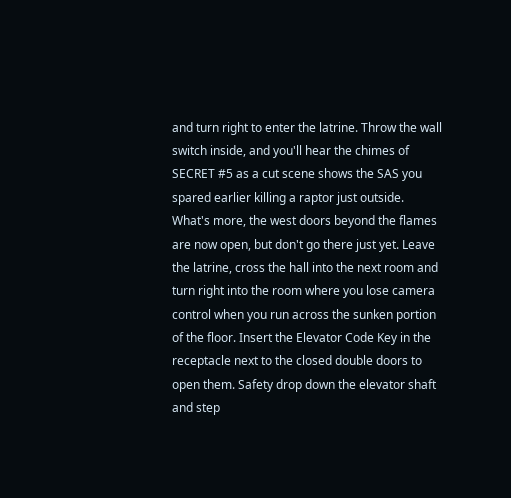and turn right to enter the latrine. Throw the wall switch inside, and you'll hear the chimes of SECRET #5 as a cut scene shows the SAS you spared earlier killing a raptor just outside. What's more, the west doors beyond the flames are now open, but don't go there just yet. Leave the latrine, cross the hall into the next room and turn right into the room where you lose camera control when you run across the sunken portion of the floor. Insert the Elevator Code Key in the receptacle next to the closed double doors to open them. Safety drop down the elevator shaft and step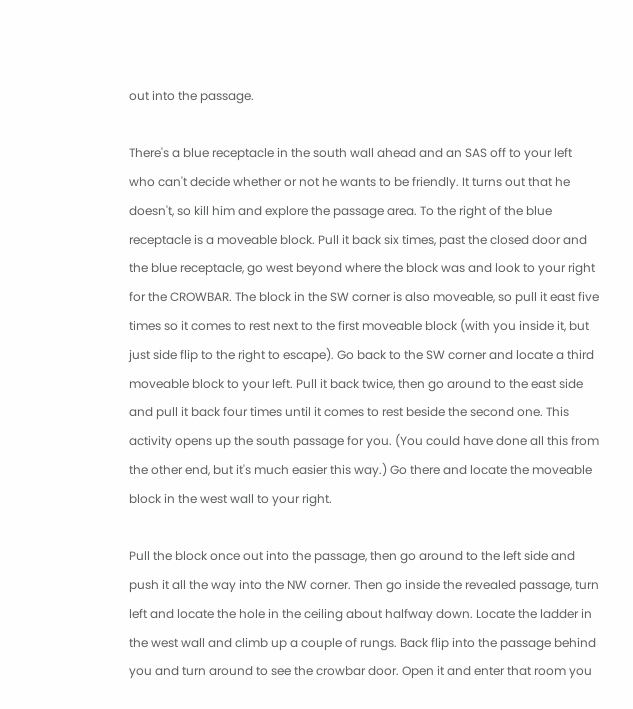out into the passage.

There's a blue receptacle in the south wall ahead and an SAS off to your left who can't decide whether or not he wants to be friendly. It turns out that he doesn't, so kill him and explore the passage area. To the right of the blue receptacle is a moveable block. Pull it back six times, past the closed door and the blue receptacle, go west beyond where the block was and look to your right for the CROWBAR. The block in the SW corner is also moveable, so pull it east five times so it comes to rest next to the first moveable block (with you inside it, but just side flip to the right to escape). Go back to the SW corner and locate a third moveable block to your left. Pull it back twice, then go around to the east side and pull it back four times until it comes to rest beside the second one. This activity opens up the south passage for you. (You could have done all this from the other end, but it's much easier this way.) Go there and locate the moveable block in the west wall to your right.

Pull the block once out into the passage, then go around to the left side and push it all the way into the NW corner. Then go inside the revealed passage, turn left and locate the hole in the ceiling about halfway down. Locate the ladder in the west wall and climb up a couple of rungs. Back flip into the passage behind you and turn around to see the crowbar door. Open it and enter that room you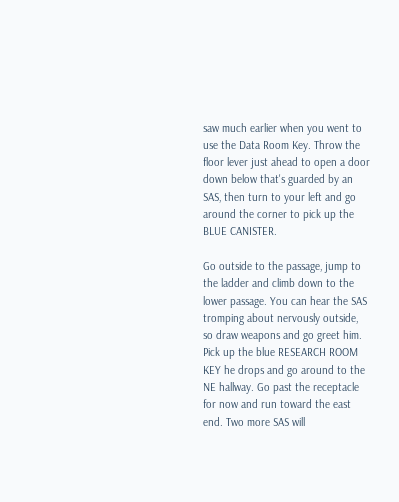saw much earlier when you went to use the Data Room Key. Throw the floor lever just ahead to open a door down below that's guarded by an SAS, then turn to your left and go around the corner to pick up the BLUE CANISTER.

Go outside to the passage, jump to the ladder and climb down to the lower passage. You can hear the SAS tromping about nervously outside, so draw weapons and go greet him. Pick up the blue RESEARCH ROOM KEY he drops and go around to the NE hallway. Go past the receptacle for now and run toward the east end. Two more SAS will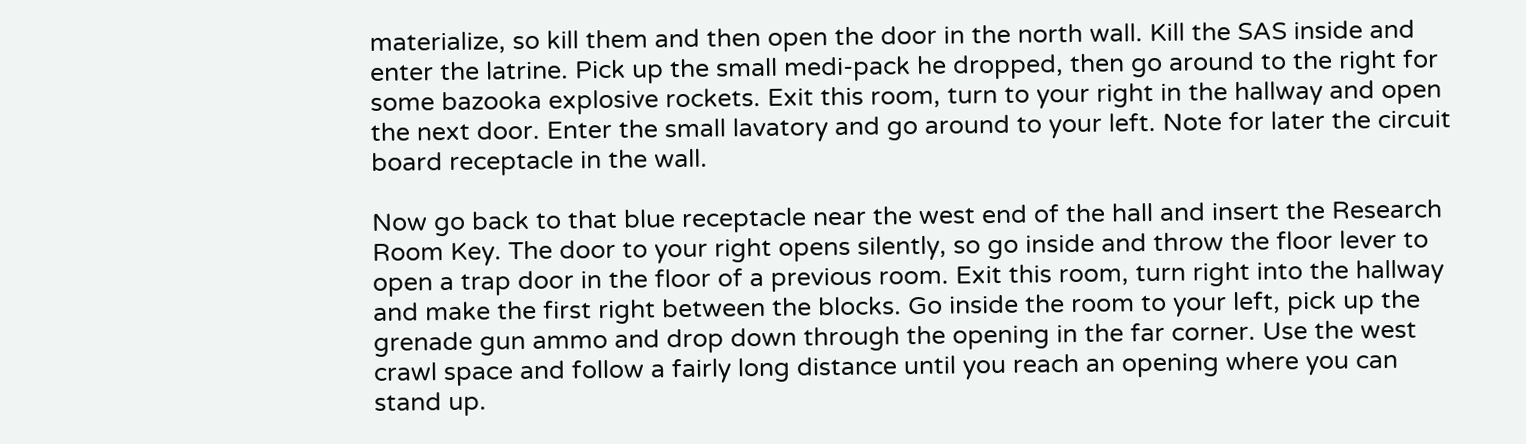materialize, so kill them and then open the door in the north wall. Kill the SAS inside and enter the latrine. Pick up the small medi-pack he dropped, then go around to the right for some bazooka explosive rockets. Exit this room, turn to your right in the hallway and open the next door. Enter the small lavatory and go around to your left. Note for later the circuit board receptacle in the wall.

Now go back to that blue receptacle near the west end of the hall and insert the Research Room Key. The door to your right opens silently, so go inside and throw the floor lever to open a trap door in the floor of a previous room. Exit this room, turn right into the hallway and make the first right between the blocks. Go inside the room to your left, pick up the grenade gun ammo and drop down through the opening in the far corner. Use the west crawl space and follow a fairly long distance until you reach an opening where you can stand up.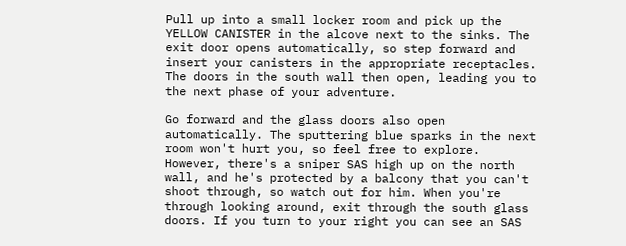Pull up into a small locker room and pick up the YELLOW CANISTER in the alcove next to the sinks. The exit door opens automatically, so step forward and insert your canisters in the appropriate receptacles. The doors in the south wall then open, leading you to the next phase of your adventure.

Go forward and the glass doors also open automatically. The sputtering blue sparks in the next room won't hurt you, so feel free to explore. However, there's a sniper SAS high up on the north wall, and he's protected by a balcony that you can't shoot through, so watch out for him. When you're through looking around, exit through the south glass doors. If you turn to your right you can see an SAS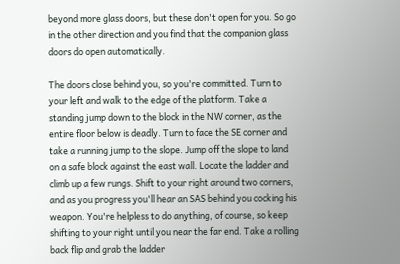beyond more glass doors, but these don't open for you. So go in the other direction and you find that the companion glass doors do open automatically.

The doors close behind you, so you're committed. Turn to your left and walk to the edge of the platform. Take a standing jump down to the block in the NW corner, as the entire floor below is deadly. Turn to face the SE corner and take a running jump to the slope. Jump off the slope to land on a safe block against the east wall. Locate the ladder and climb up a few rungs. Shift to your right around two corners, and as you progress you'll hear an SAS behind you cocking his weapon. You're helpless to do anything, of course, so keep shifting to your right until you near the far end. Take a rolling back flip and grab the ladder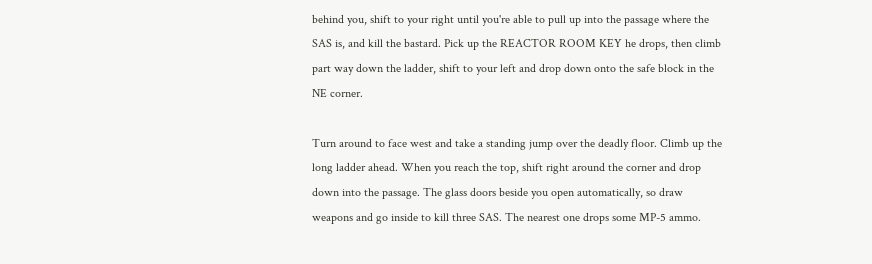behind you, shift to your right until you're able to pull up into the passage where the SAS is, and kill the bastard. Pick up the REACTOR ROOM KEY he drops, then climb part way down the ladder, shift to your left and drop down onto the safe block in the NE corner.

Turn around to face west and take a standing jump over the deadly floor. Climb up the long ladder ahead. When you reach the top, shift right around the corner and drop down into the passage. The glass doors beside you open automatically, so draw weapons and go inside to kill three SAS. The nearest one drops some MP-5 ammo.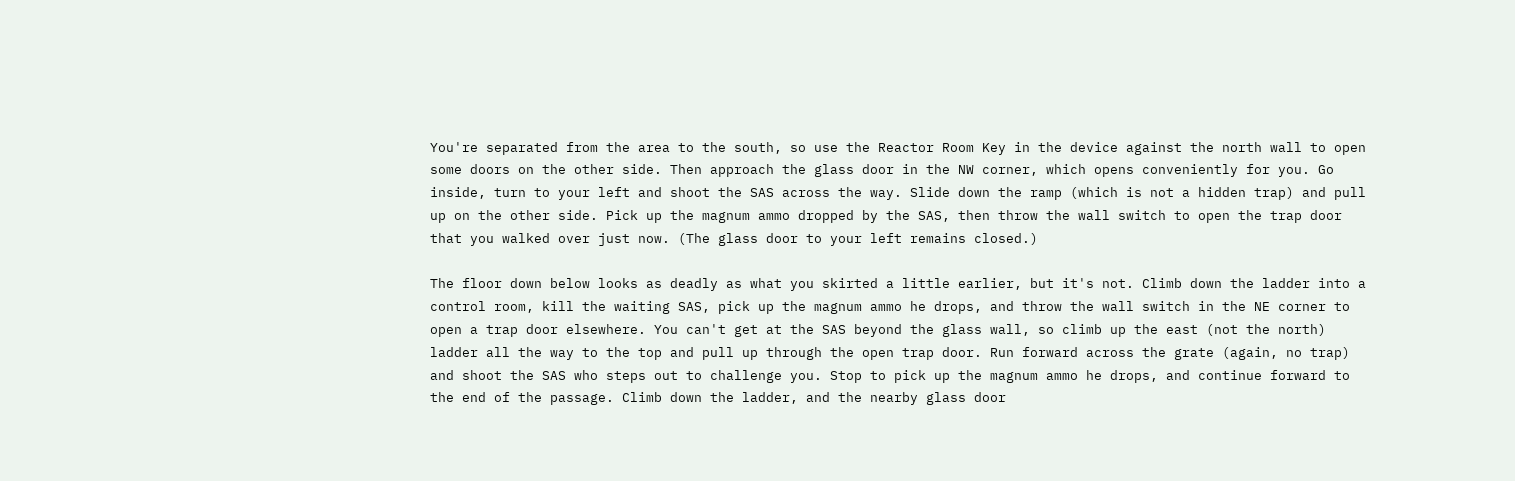You're separated from the area to the south, so use the Reactor Room Key in the device against the north wall to open some doors on the other side. Then approach the glass door in the NW corner, which opens conveniently for you. Go inside, turn to your left and shoot the SAS across the way. Slide down the ramp (which is not a hidden trap) and pull up on the other side. Pick up the magnum ammo dropped by the SAS, then throw the wall switch to open the trap door that you walked over just now. (The glass door to your left remains closed.)

The floor down below looks as deadly as what you skirted a little earlier, but it's not. Climb down the ladder into a control room, kill the waiting SAS, pick up the magnum ammo he drops, and throw the wall switch in the NE corner to open a trap door elsewhere. You can't get at the SAS beyond the glass wall, so climb up the east (not the north) ladder all the way to the top and pull up through the open trap door. Run forward across the grate (again, no trap) and shoot the SAS who steps out to challenge you. Stop to pick up the magnum ammo he drops, and continue forward to the end of the passage. Climb down the ladder, and the nearby glass door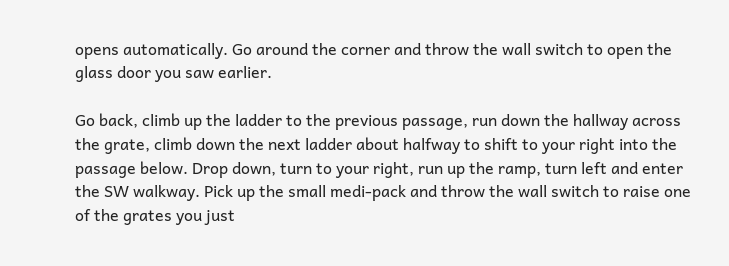opens automatically. Go around the corner and throw the wall switch to open the glass door you saw earlier.

Go back, climb up the ladder to the previous passage, run down the hallway across the grate, climb down the next ladder about halfway to shift to your right into the passage below. Drop down, turn to your right, run up the ramp, turn left and enter the SW walkway. Pick up the small medi-pack and throw the wall switch to raise one of the grates you just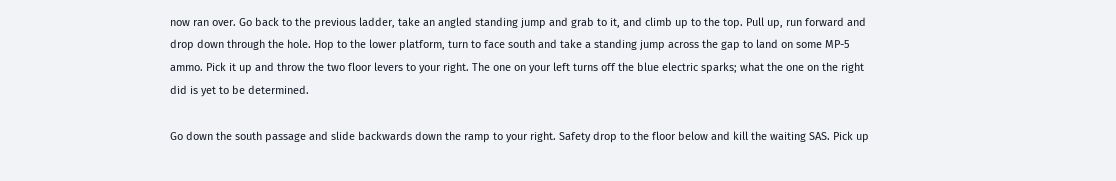now ran over. Go back to the previous ladder, take an angled standing jump and grab to it, and climb up to the top. Pull up, run forward and drop down through the hole. Hop to the lower platform, turn to face south and take a standing jump across the gap to land on some MP-5 ammo. Pick it up and throw the two floor levers to your right. The one on your left turns off the blue electric sparks; what the one on the right did is yet to be determined.

Go down the south passage and slide backwards down the ramp to your right. Safety drop to the floor below and kill the waiting SAS. Pick up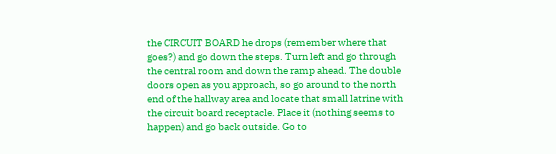the CIRCUIT BOARD he drops (remember where that goes?) and go down the steps. Turn left and go through the central room and down the ramp ahead. The double doors open as you approach, so go around to the north end of the hallway area and locate that small latrine with the circuit board receptacle. Place it (nothing seems to happen) and go back outside. Go to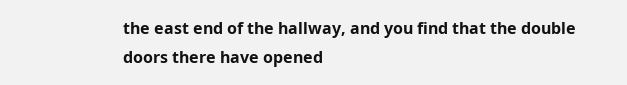the east end of the hallway, and you find that the double doors there have opened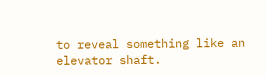to reveal something like an elevator shaft.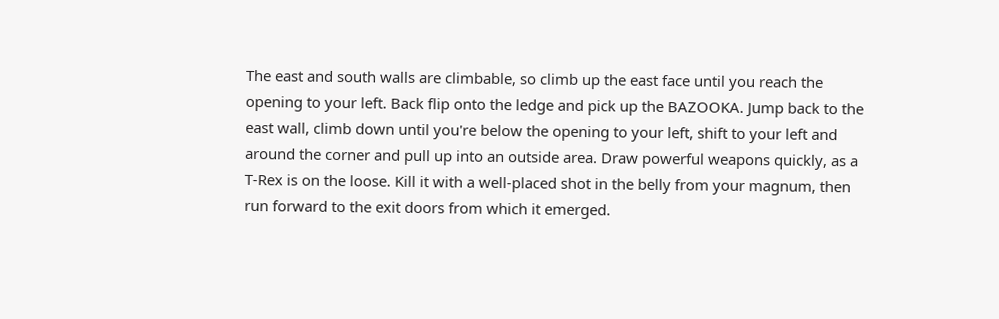The east and south walls are climbable, so climb up the east face until you reach the opening to your left. Back flip onto the ledge and pick up the BAZOOKA. Jump back to the east wall, climb down until you're below the opening to your left, shift to your left and around the corner and pull up into an outside area. Draw powerful weapons quickly, as a T-Rex is on the loose. Kill it with a well-placed shot in the belly from your magnum, then run forward to the exit doors from which it emerged.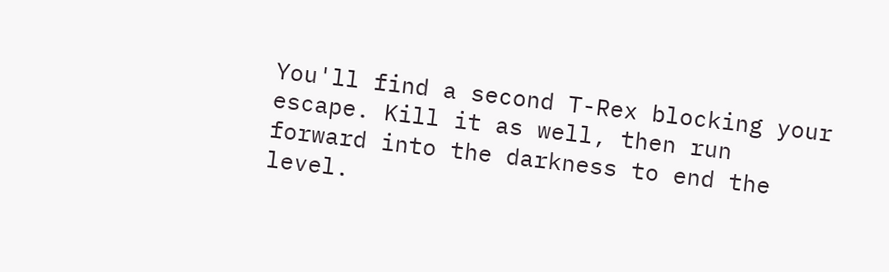You'll find a second T-Rex blocking your escape. Kill it as well, then run forward into the darkness to end the level.